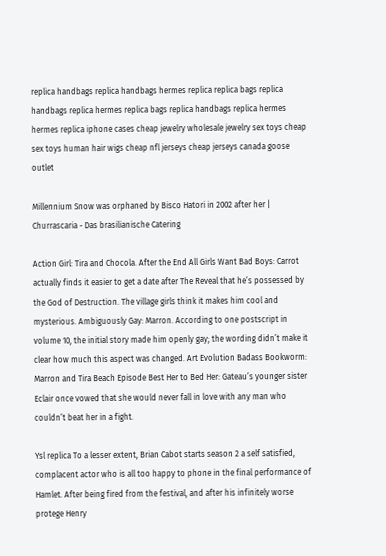replica handbags replica handbags hermes replica replica bags replica handbags replica hermes replica bags replica handbags replica hermes hermes replica iphone cases cheap jewelry wholesale jewelry sex toys cheap sex toys human hair wigs cheap nfl jerseys cheap jerseys canada goose outlet

Millennium Snow was orphaned by Bisco Hatori in 2002 after her | Churrascaria - Das brasilianische Catering

Action Girl: Tira and Chocola. After the End All Girls Want Bad Boys: Carrot actually finds it easier to get a date after The Reveal that he’s possessed by the God of Destruction. The village girls think it makes him cool and mysterious. Ambiguously Gay: Marron. According to one postscript in volume 10, the initial story made him openly gay; the wording didn’t make it clear how much this aspect was changed. Art Evolution Badass Bookworm: Marron and Tira Beach Episode Best Her to Bed Her: Gateau’s younger sister Eclair once vowed that she would never fall in love with any man who couldn’t beat her in a fight.

Ysl replica To a lesser extent, Brian Cabot starts season 2 a self satisfied, complacent actor who is all too happy to phone in the final performance of Hamlet. After being fired from the festival, and after his infinitely worse protege Henry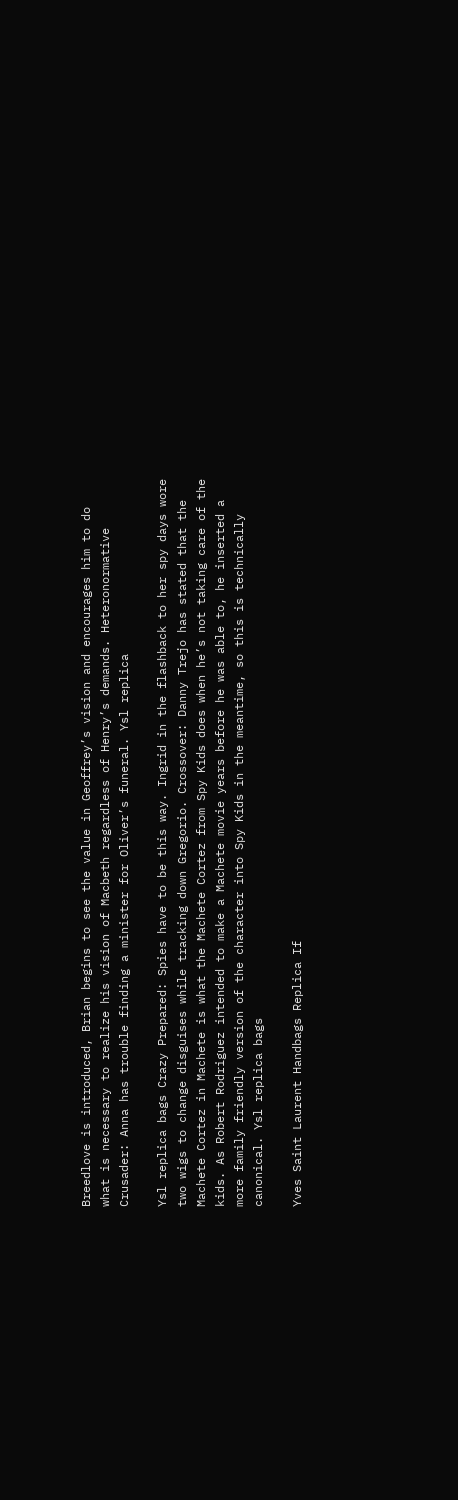Breedlove is introduced, Brian begins to see the value in Geoffrey’s vision and encourages him to do what is necessary to realize his vision of Macbeth regardless of Henry’s demands. Heteronormative Crusader: Anna has trouble finding a minister for Oliver’s funeral. Ysl replica

Ysl replica bags Crazy Prepared: Spies have to be this way. Ingrid in the flashback to her spy days wore two wigs to change disguises while tracking down Gregorio. Crossover: Danny Trejo has stated that the Machete Cortez in Machete is what the Machete Cortez from Spy Kids does when he’s not taking care of the kids. As Robert Rodriguez intended to make a Machete movie years before he was able to, he inserted a more family friendly version of the character into Spy Kids in the meantime, so this is technically canonical. Ysl replica bags

Yves Saint Laurent Handbags Replica If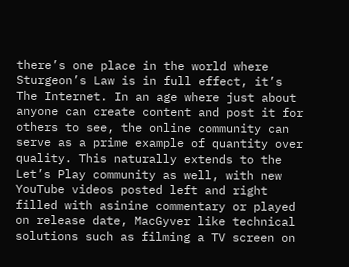there’s one place in the world where Sturgeon’s Law is in full effect, it’s The Internet. In an age where just about anyone can create content and post it for others to see, the online community can serve as a prime example of quantity over quality. This naturally extends to the Let’s Play community as well, with new YouTube videos posted left and right filled with asinine commentary or played on release date, MacGyver like technical solutions such as filming a TV screen on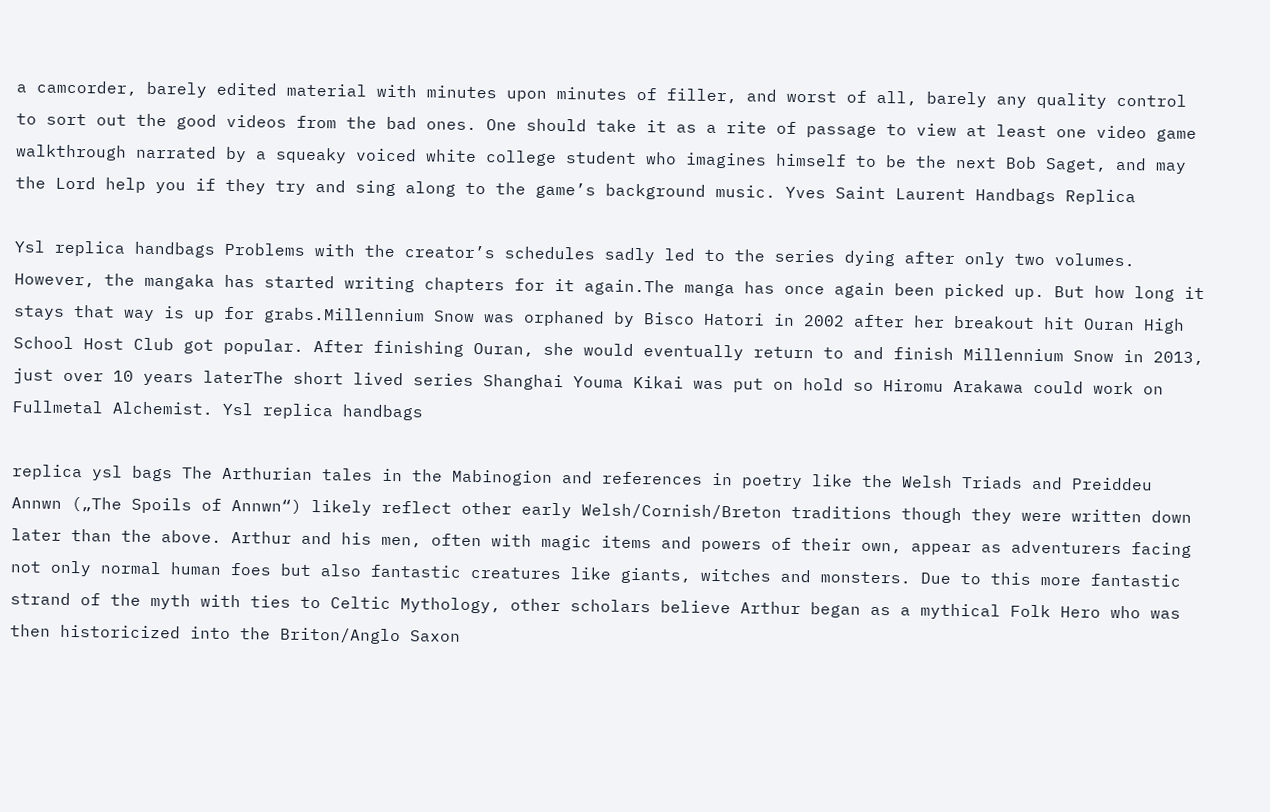a camcorder, barely edited material with minutes upon minutes of filler, and worst of all, barely any quality control to sort out the good videos from the bad ones. One should take it as a rite of passage to view at least one video game walkthrough narrated by a squeaky voiced white college student who imagines himself to be the next Bob Saget, and may the Lord help you if they try and sing along to the game’s background music. Yves Saint Laurent Handbags Replica

Ysl replica handbags Problems with the creator’s schedules sadly led to the series dying after only two volumes. However, the mangaka has started writing chapters for it again.The manga has once again been picked up. But how long it stays that way is up for grabs.Millennium Snow was orphaned by Bisco Hatori in 2002 after her breakout hit Ouran High School Host Club got popular. After finishing Ouran, she would eventually return to and finish Millennium Snow in 2013, just over 10 years laterThe short lived series Shanghai Youma Kikai was put on hold so Hiromu Arakawa could work on Fullmetal Alchemist. Ysl replica handbags

replica ysl bags The Arthurian tales in the Mabinogion and references in poetry like the Welsh Triads and Preiddeu Annwn („The Spoils of Annwn“) likely reflect other early Welsh/Cornish/Breton traditions though they were written down later than the above. Arthur and his men, often with magic items and powers of their own, appear as adventurers facing not only normal human foes but also fantastic creatures like giants, witches and monsters. Due to this more fantastic strand of the myth with ties to Celtic Mythology, other scholars believe Arthur began as a mythical Folk Hero who was then historicized into the Briton/Anglo Saxon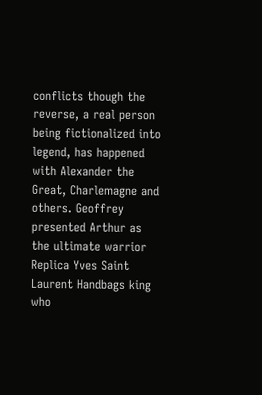conflicts though the reverse, a real person being fictionalized into legend, has happened with Alexander the Great, Charlemagne and others. Geoffrey presented Arthur as the ultimate warrior Replica Yves Saint Laurent Handbags king who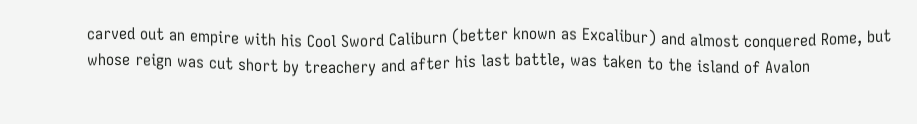carved out an empire with his Cool Sword Caliburn (better known as Excalibur) and almost conquered Rome, but whose reign was cut short by treachery and after his last battle, was taken to the island of Avalon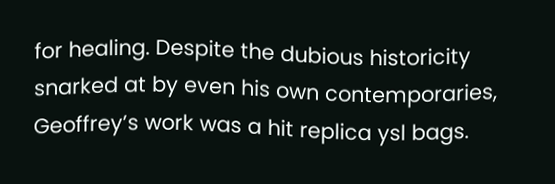for healing. Despite the dubious historicity snarked at by even his own contemporaries, Geoffrey’s work was a hit replica ysl bags.